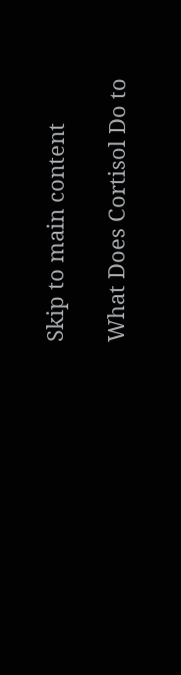Skip to main content

What Does Cortisol Do to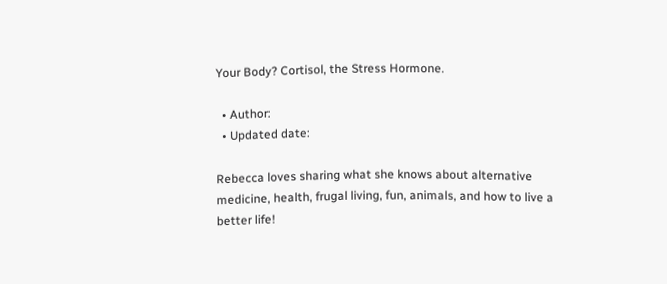Your Body? Cortisol, the Stress Hormone.

  • Author:
  • Updated date:

Rebecca loves sharing what she knows about alternative medicine, health, frugal living, fun, animals, and how to live a better life!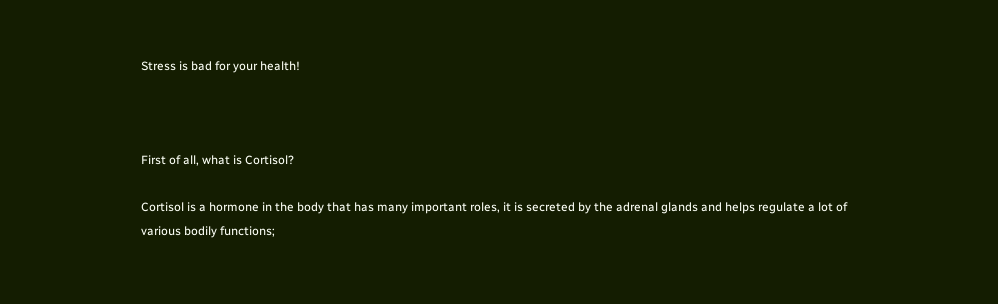Stress is bad for your health!



First of all, what is Cortisol?

Cortisol is a hormone in the body that has many important roles, it is secreted by the adrenal glands and helps regulate a lot of various bodily functions;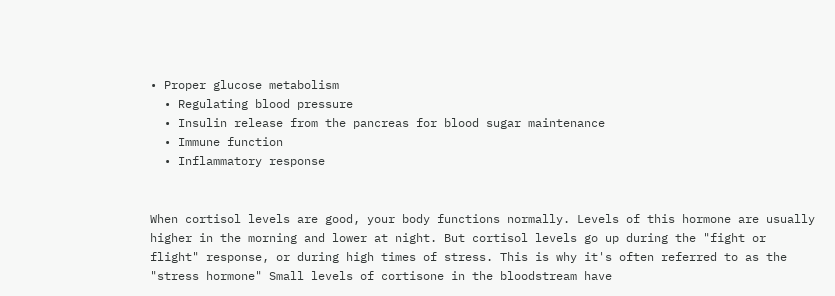• Proper glucose metabolism
  • Regulating blood pressure
  • Insulin release from the pancreas for blood sugar maintenance
  • Immune function
  • Inflammatory response


When cortisol levels are good, your body functions normally. Levels of this hormone are usually higher in the morning and lower at night. But cortisol levels go up during the "fight or flight" response, or during high times of stress. This is why it's often referred to as the "stress hormone" Small levels of cortisone in the bloodstream have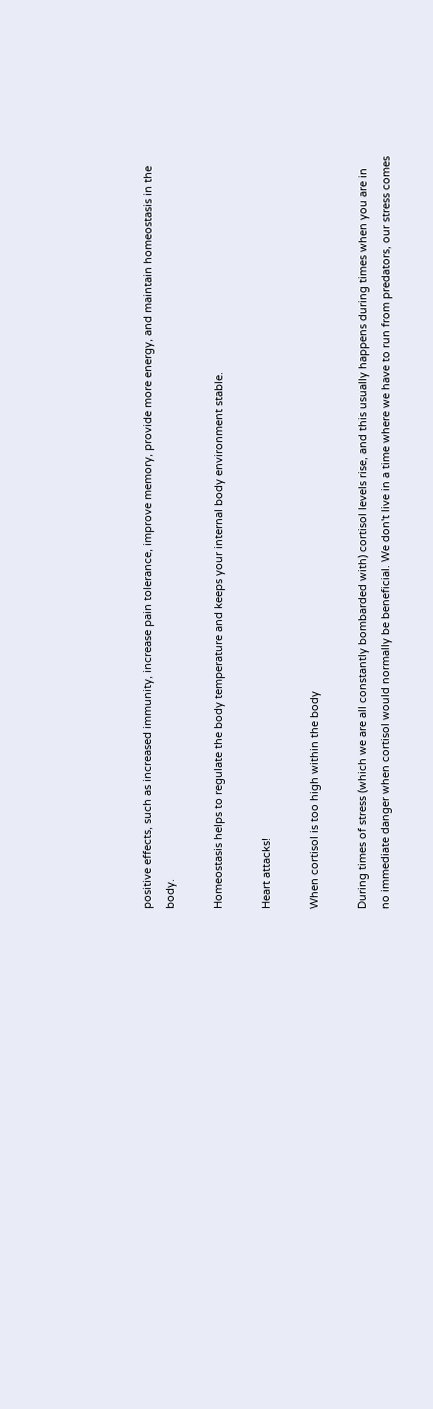positive effects, such as increased immunity, increase pain tolerance, improve memory, provide more energy, and maintain homeostasis in the body.

Homeostasis helps to regulate the body temperature and keeps your internal body environment stable.

Heart attacks!

When cortisol is too high within the body

During times of stress (which we are all constantly bombarded with) cortisol levels rise, and this usually happens during times when you are in no immediate danger when cortisol would normally be beneficial. We don't live in a time where we have to run from predators, our stress comes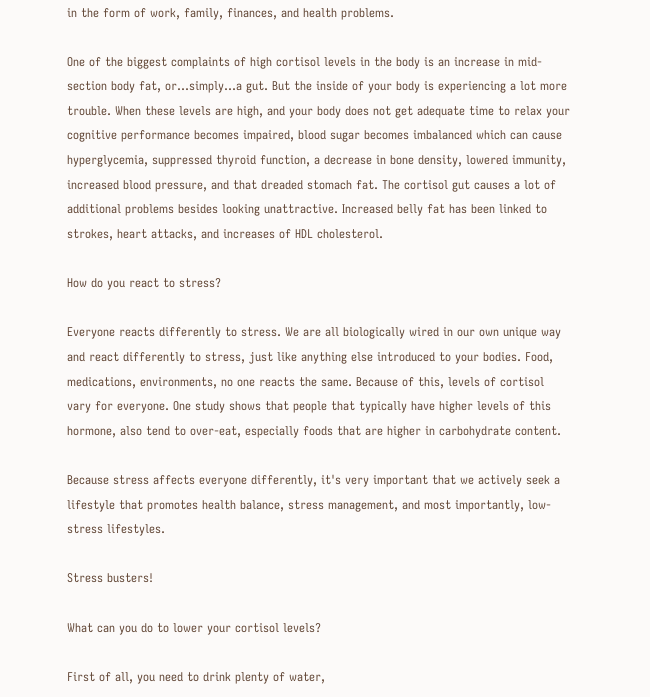in the form of work, family, finances, and health problems.

One of the biggest complaints of high cortisol levels in the body is an increase in mid-section body fat, or...simply...a gut. But the inside of your body is experiencing a lot more trouble. When these levels are high, and your body does not get adequate time to relax your cognitive performance becomes impaired, blood sugar becomes imbalanced which can cause hyperglycemia, suppressed thyroid function, a decrease in bone density, lowered immunity, increased blood pressure, and that dreaded stomach fat. The cortisol gut causes a lot of additional problems besides looking unattractive. Increased belly fat has been linked to strokes, heart attacks, and increases of HDL cholesterol.

How do you react to stress?

Everyone reacts differently to stress. We are all biologically wired in our own unique way and react differently to stress, just like anything else introduced to your bodies. Food, medications, environments, no one reacts the same. Because of this, levels of cortisol vary for everyone. One study shows that people that typically have higher levels of this hormone, also tend to over-eat, especially foods that are higher in carbohydrate content.

Because stress affects everyone differently, it's very important that we actively seek a lifestyle that promotes health balance, stress management, and most importantly, low-stress lifestyles.

Stress busters!

What can you do to lower your cortisol levels?

First of all, you need to drink plenty of water,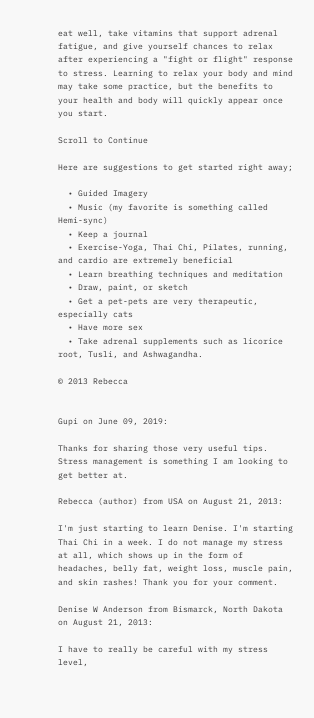eat well, take vitamins that support adrenal fatigue, and give yourself chances to relax after experiencing a "fight or flight" response to stress. Learning to relax your body and mind may take some practice, but the benefits to your health and body will quickly appear once you start.

Scroll to Continue

Here are suggestions to get started right away;

  • Guided Imagery
  • Music (my favorite is something called Hemi-sync)
  • Keep a journal
  • Exercise-Yoga, Thai Chi, Pilates, running, and cardio are extremely beneficial
  • Learn breathing techniques and meditation
  • Draw, paint, or sketch
  • Get a pet-pets are very therapeutic, especially cats
  • Have more sex
  • Take adrenal supplements such as licorice root, Tusli, and Ashwagandha.

© 2013 Rebecca


Gupi on June 09, 2019:

Thanks for sharing those very useful tips. Stress management is something I am looking to get better at.

Rebecca (author) from USA on August 21, 2013:

I'm just starting to learn Denise. I'm starting Thai Chi in a week. I do not manage my stress at all, which shows up in the form of headaches, belly fat, weight loss, muscle pain, and skin rashes! Thank you for your comment.

Denise W Anderson from Bismarck, North Dakota on August 21, 2013:

I have to really be careful with my stress level,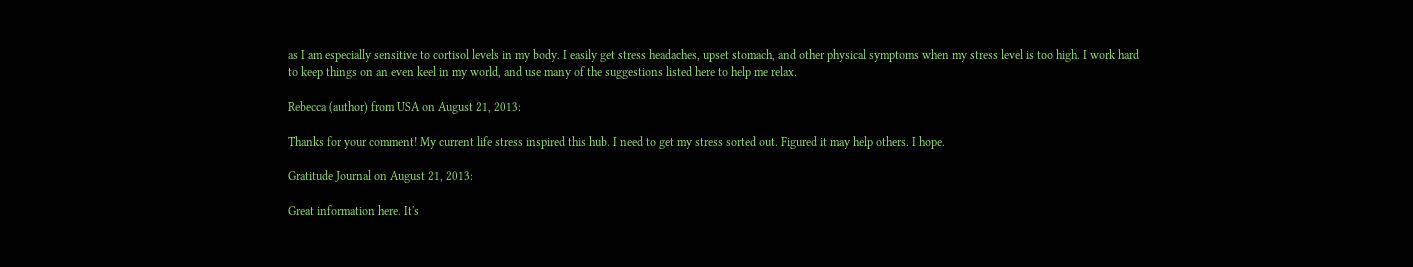as I am especially sensitive to cortisol levels in my body. I easily get stress headaches, upset stomach, and other physical symptoms when my stress level is too high. I work hard to keep things on an even keel in my world, and use many of the suggestions listed here to help me relax.

Rebecca (author) from USA on August 21, 2013:

Thanks for your comment! My current life stress inspired this hub. I need to get my stress sorted out. Figured it may help others. I hope.

Gratitude Journal on August 21, 2013:

Great information here. It's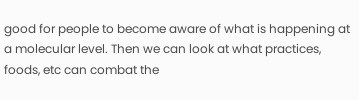good for people to become aware of what is happening at a molecular level. Then we can look at what practices, foods, etc can combat the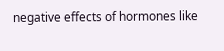negative effects of hormones like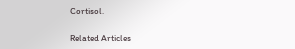Cortisol.

Related Articles